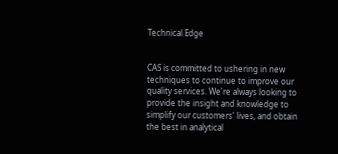Technical Edge


CAS is committed to ushering in new techniques to continue to improve our quality services. We're always looking to provide the insight and knowledge to simplify our customers' lives, and obtain the best in analytical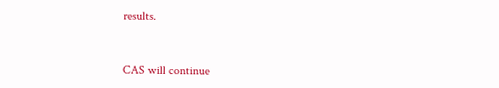results.


CAS will continue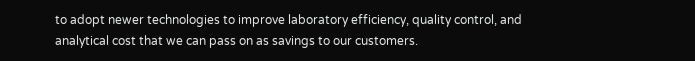to adopt newer technologies to improve laboratory efficiency, quality control, and analytical cost that we can pass on as savings to our customers.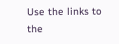Use the links to the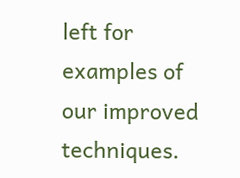left for examples of our improved techniques.